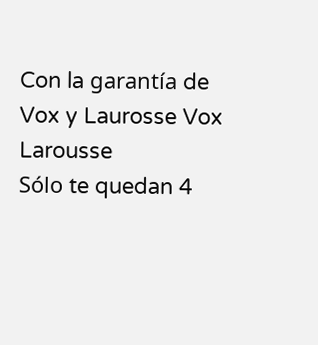Con la garantía de Vox y Laurosse Vox Larousse
Sólo te quedan 4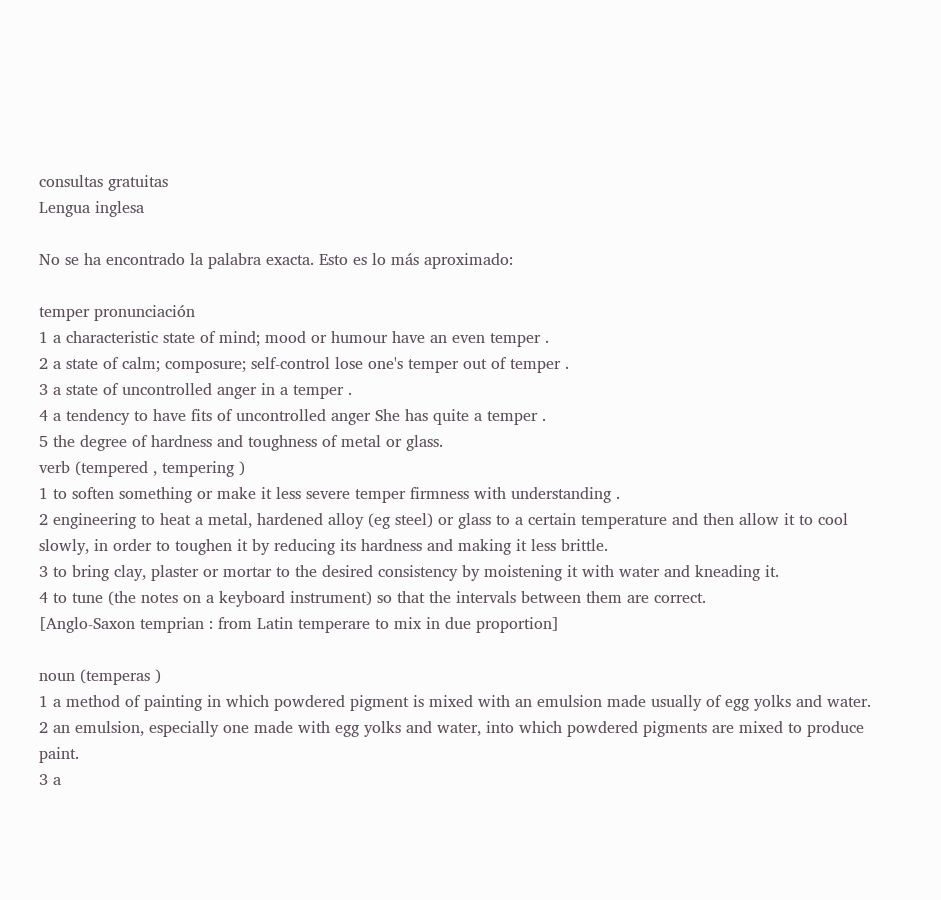consultas gratuitas
Lengua inglesa

No se ha encontrado la palabra exacta. Esto es lo más aproximado:

temper pronunciación
1 a characteristic state of mind; mood or humour have an even temper .
2 a state of calm; composure; self-control lose one's temper out of temper .
3 a state of uncontrolled anger in a temper .
4 a tendency to have fits of uncontrolled anger She has quite a temper .
5 the degree of hardness and toughness of metal or glass.
verb (tempered , tempering )
1 to soften something or make it less severe temper firmness with understanding .
2 engineering to heat a metal, hardened alloy (eg steel) or glass to a certain temperature and then allow it to cool slowly, in order to toughen it by reducing its hardness and making it less brittle.
3 to bring clay, plaster or mortar to the desired consistency by moistening it with water and kneading it.
4 to tune (the notes on a keyboard instrument) so that the intervals between them are correct.
[Anglo-Saxon temprian : from Latin temperare to mix in due proportion]

noun (temperas )
1 a method of painting in which powdered pigment is mixed with an emulsion made usually of egg yolks and water.
2 an emulsion, especially one made with egg yolks and water, into which powdered pigments are mixed to produce paint.
3 a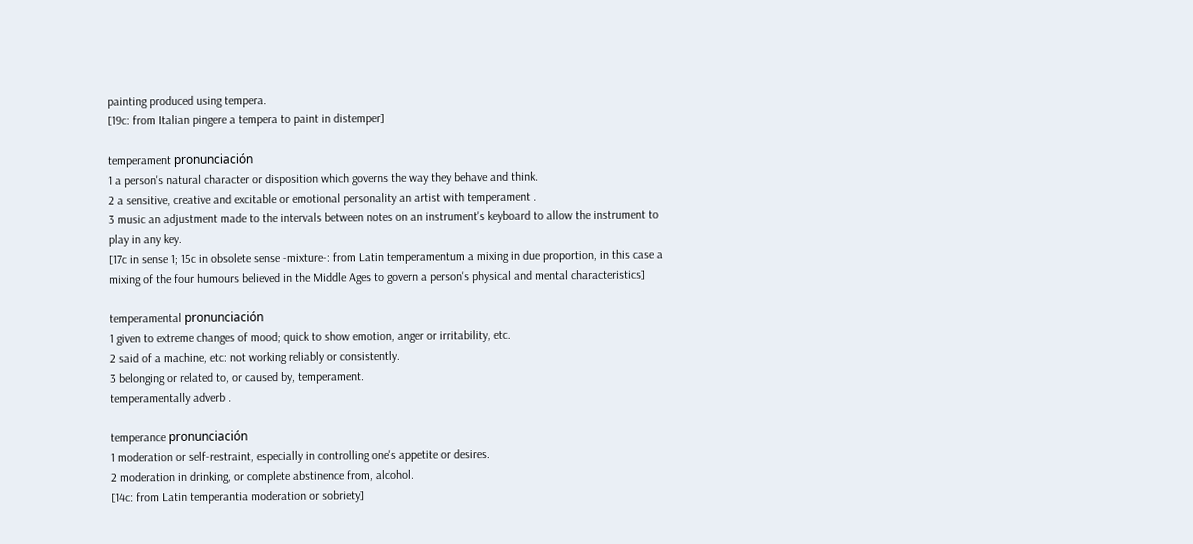painting produced using tempera.
[19c: from Italian pingere a tempera to paint in distemper]

temperament pronunciación
1 a person's natural character or disposition which governs the way they behave and think.
2 a sensitive, creative and excitable or emotional personality an artist with temperament .
3 music an adjustment made to the intervals between notes on an instrument's keyboard to allow the instrument to play in any key.
[17c in sense 1; 15c in obsolete sense -mixture-: from Latin temperamentum a mixing in due proportion, in this case a mixing of the four humours believed in the Middle Ages to govern a person's physical and mental characteristics]

temperamental pronunciación
1 given to extreme changes of mood; quick to show emotion, anger or irritability, etc.
2 said of a machine, etc: not working reliably or consistently.
3 belonging or related to, or caused by, temperament.
temperamentally adverb .

temperance pronunciación
1 moderation or self-restraint, especially in controlling one's appetite or desires.
2 moderation in drinking, or complete abstinence from, alcohol.
[14c: from Latin temperantia moderation or sobriety]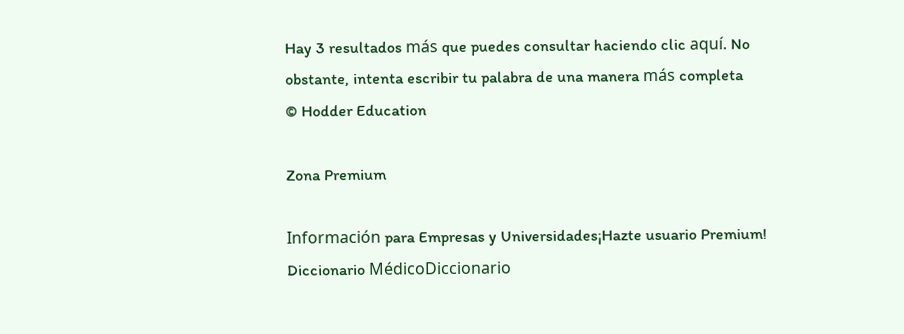Hay 3 resultados más que puedes consultar haciendo clic aquí. No obstante, intenta escribir tu palabra de una manera más completa
© Hodder Education

Zona Premium

Información para Empresas y Universidades¡Hazte usuario Premium!
Diccionario MédicoDiccionario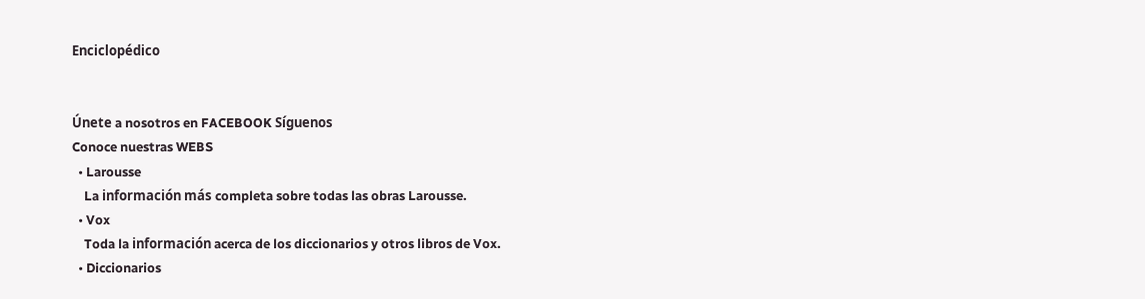Enciclopédico


Únete a nosotros en FACEBOOK Síguenos
Conoce nuestras WEBS
  • Larousse
    La información más completa sobre todas las obras Larousse.
  • Vox
    Toda la información acerca de los diccionarios y otros libros de Vox.
  • Diccionarios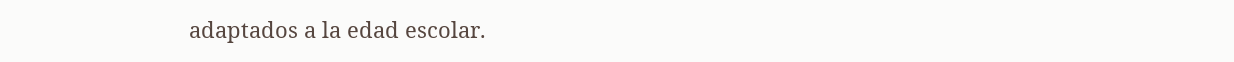adaptados a la edad escolar.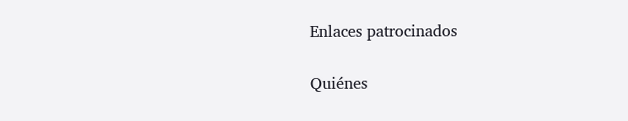Enlaces patrocinados

Quiénes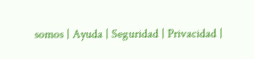somos | Ayuda | Seguridad | Privacidad |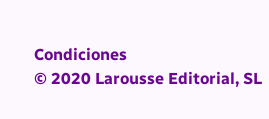Condiciones
© 2020 Larousse Editorial, SL